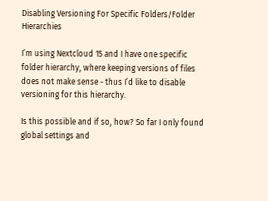Disabling Versioning For Specific Folders/Folder Hierarchies

I’m using Nextcloud 15 and I have one specific folder hierarchy, where keeping versions of files does not make sense - thus I’d like to disable versioning for this hierarchy.

Is this possible and if so, how? So far I only found global settings and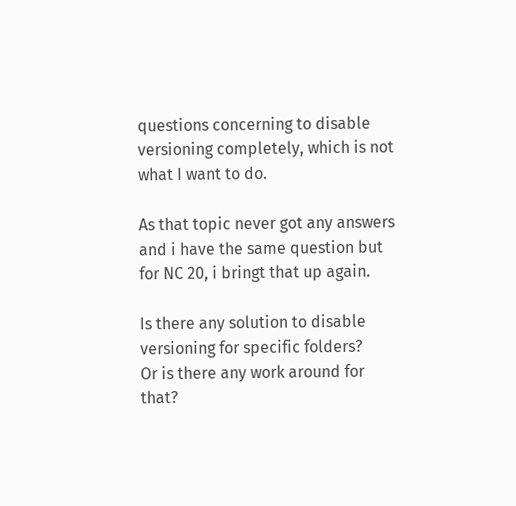questions concerning to disable versioning completely, which is not what I want to do.

As that topic never got any answers and i have the same question but for NC 20, i bringt that up again.

Is there any solution to disable versioning for specific folders?
Or is there any work around for that?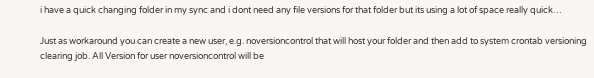i have a quick changing folder in my sync and i dont need any file versions for that folder but its using a lot of space really quick…

Just as workaround you can create a new user, e.g. noversioncontrol that will host your folder and then add to system crontab versioning clearing job. All Version for user noversioncontrol will be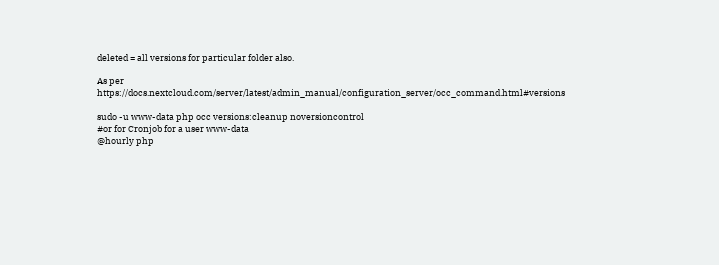deleted = all versions for particular folder also.

As per https://docs.nextcloud.com/server/latest/admin_manual/configuration_server/occ_command.html#versions

sudo -u www-data php occ versions:cleanup noversioncontrol
#or for Cronjob for a user www-data
@hourly php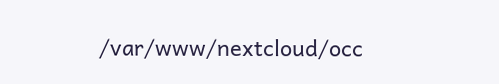/var/www/nextcloud/occ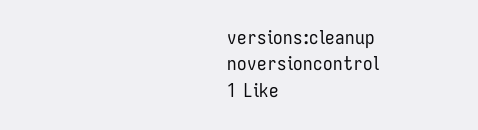versions:cleanup noversioncontrol
1 Like